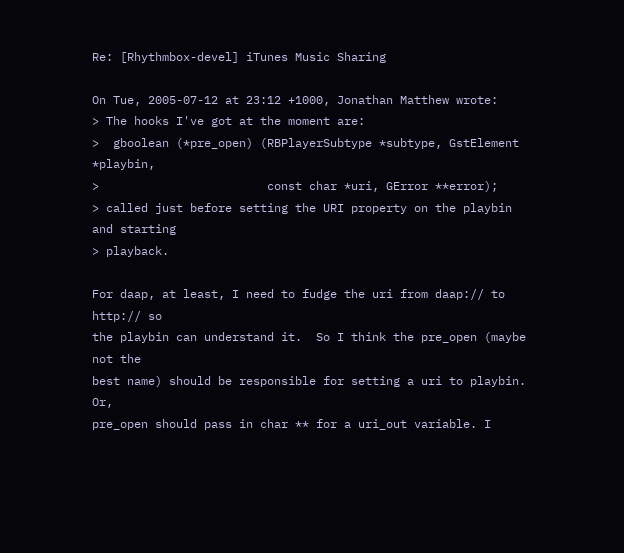Re: [Rhythmbox-devel] iTunes Music Sharing

On Tue, 2005-07-12 at 23:12 +1000, Jonathan Matthew wrote:
> The hooks I've got at the moment are:
>  gboolean (*pre_open) (RBPlayerSubtype *subtype, GstElement *playbin,
>                        const char *uri, GError **error);
> called just before setting the URI property on the playbin and starting
> playback.

For daap, at least, I need to fudge the uri from daap:// to http:// so
the playbin can understand it.  So I think the pre_open (maybe not the
best name) should be responsible for setting a uri to playbin.  Or,
pre_open should pass in char ** for a uri_out variable. I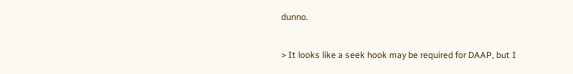dunno.

> It looks like a seek hook may be required for DAAP, but I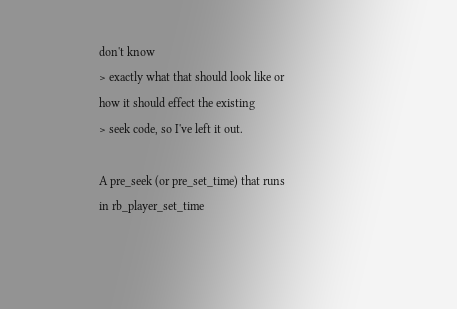don't know
> exactly what that should look like or how it should effect the existing
> seek code, so I've left it out.

A pre_seek (or pre_set_time) that runs in rb_player_set_time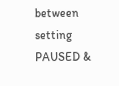between
setting PAUSED &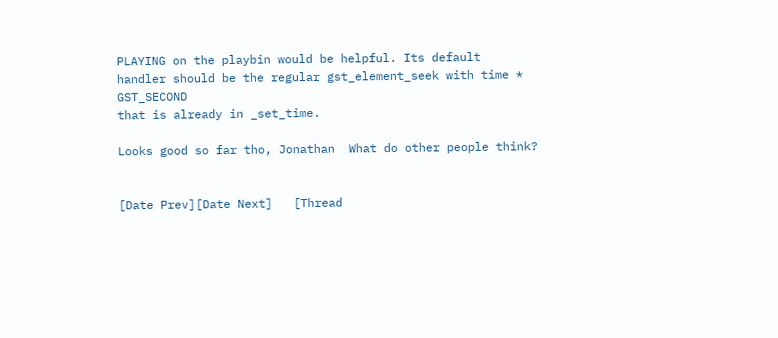PLAYING on the playbin would be helpful. Its default
handler should be the regular gst_element_seek with time * GST_SECOND
that is already in _set_time.

Looks good so far tho, Jonathan  What do other people think?


[Date Prev][Date Next]   [Thread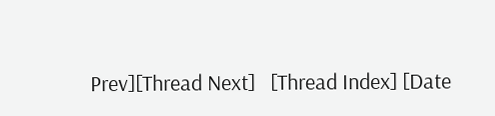Prev][Thread Next]   [Thread Index] [Date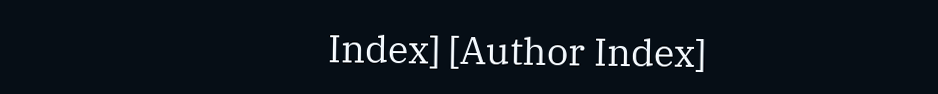Index] [Author Index]